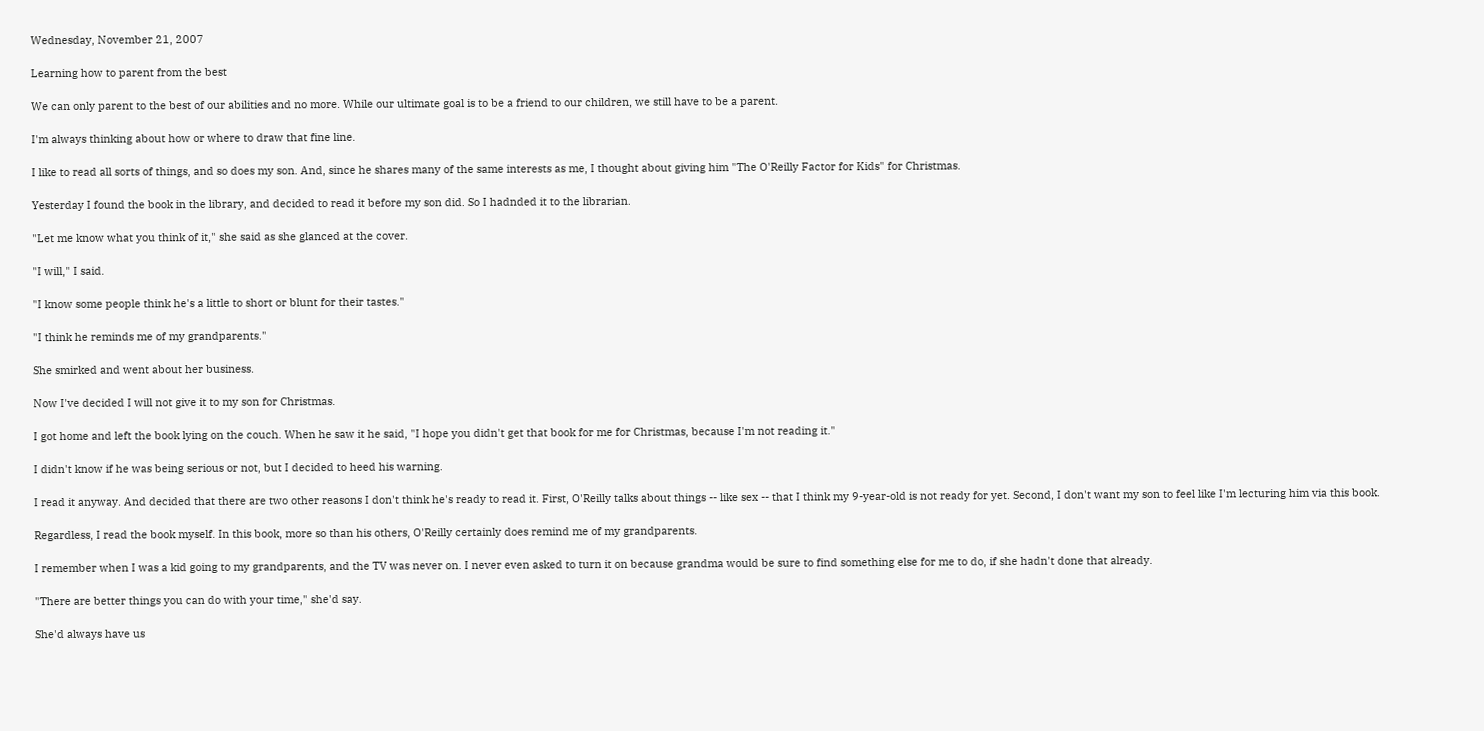Wednesday, November 21, 2007

Learning how to parent from the best

We can only parent to the best of our abilities and no more. While our ultimate goal is to be a friend to our children, we still have to be a parent.

I'm always thinking about how or where to draw that fine line.

I like to read all sorts of things, and so does my son. And, since he shares many of the same interests as me, I thought about giving him "The O'Reilly Factor for Kids" for Christmas.

Yesterday I found the book in the library, and decided to read it before my son did. So I hadnded it to the librarian.

"Let me know what you think of it," she said as she glanced at the cover.

"I will," I said.

"I know some people think he's a little to short or blunt for their tastes."

"I think he reminds me of my grandparents."

She smirked and went about her business.

Now I've decided I will not give it to my son for Christmas.

I got home and left the book lying on the couch. When he saw it he said, "I hope you didn't get that book for me for Christmas, because I'm not reading it."

I didn't know if he was being serious or not, but I decided to heed his warning.

I read it anyway. And decided that there are two other reasons I don't think he's ready to read it. First, O'Reilly talks about things -- like sex -- that I think my 9-year-old is not ready for yet. Second, I don't want my son to feel like I'm lecturing him via this book.

Regardless, I read the book myself. In this book, more so than his others, O'Reilly certainly does remind me of my grandparents.

I remember when I was a kid going to my grandparents, and the TV was never on. I never even asked to turn it on because grandma would be sure to find something else for me to do, if she hadn't done that already.

"There are better things you can do with your time," she'd say.

She'd always have us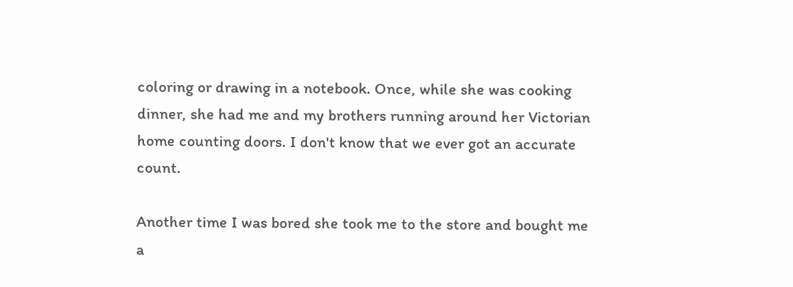coloring or drawing in a notebook. Once, while she was cooking dinner, she had me and my brothers running around her Victorian home counting doors. I don't know that we ever got an accurate count.

Another time I was bored she took me to the store and bought me a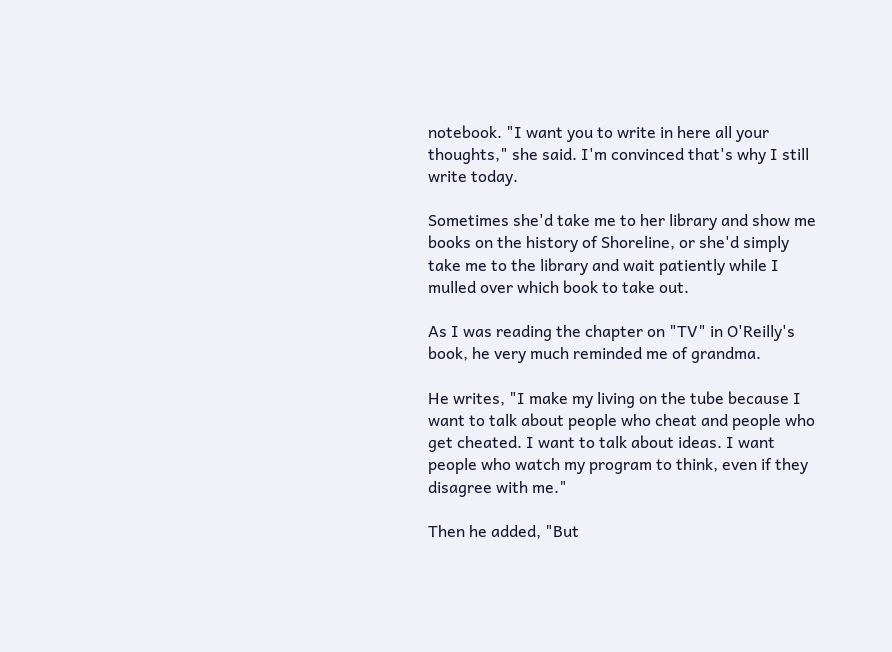notebook. "I want you to write in here all your thoughts," she said. I'm convinced that's why I still write today.

Sometimes she'd take me to her library and show me books on the history of Shoreline, or she'd simply take me to the library and wait patiently while I mulled over which book to take out.

As I was reading the chapter on "TV" in O'Reilly's book, he very much reminded me of grandma.

He writes, "I make my living on the tube because I want to talk about people who cheat and people who get cheated. I want to talk about ideas. I want people who watch my program to think, even if they disagree with me."

Then he added, "But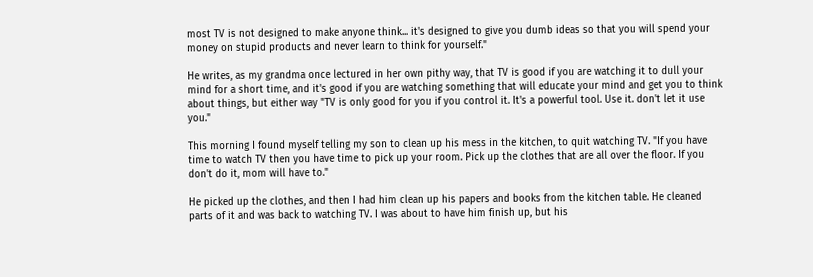most TV is not designed to make anyone think... it's designed to give you dumb ideas so that you will spend your money on stupid products and never learn to think for yourself."

He writes, as my grandma once lectured in her own pithy way, that TV is good if you are watching it to dull your mind for a short time, and it's good if you are watching something that will educate your mind and get you to think about things, but either way "TV is only good for you if you control it. It's a powerful tool. Use it. don't let it use you."

This morning I found myself telling my son to clean up his mess in the kitchen, to quit watching TV. "If you have time to watch TV then you have time to pick up your room. Pick up the clothes that are all over the floor. If you don't do it, mom will have to."

He picked up the clothes, and then I had him clean up his papers and books from the kitchen table. He cleaned parts of it and was back to watching TV. I was about to have him finish up, but his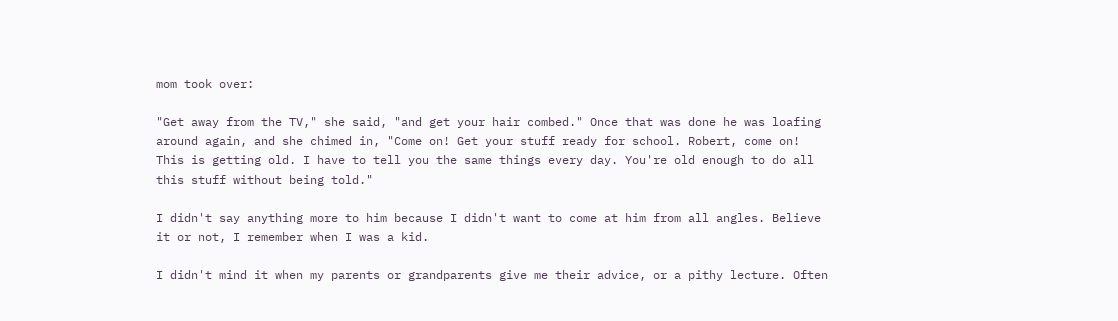mom took over:

"Get away from the TV," she said, "and get your hair combed." Once that was done he was loafing around again, and she chimed in, "Come on! Get your stuff ready for school. Robert, come on! This is getting old. I have to tell you the same things every day. You're old enough to do all this stuff without being told."

I didn't say anything more to him because I didn't want to come at him from all angles. Believe it or not, I remember when I was a kid.

I didn't mind it when my parents or grandparents give me their advice, or a pithy lecture. Often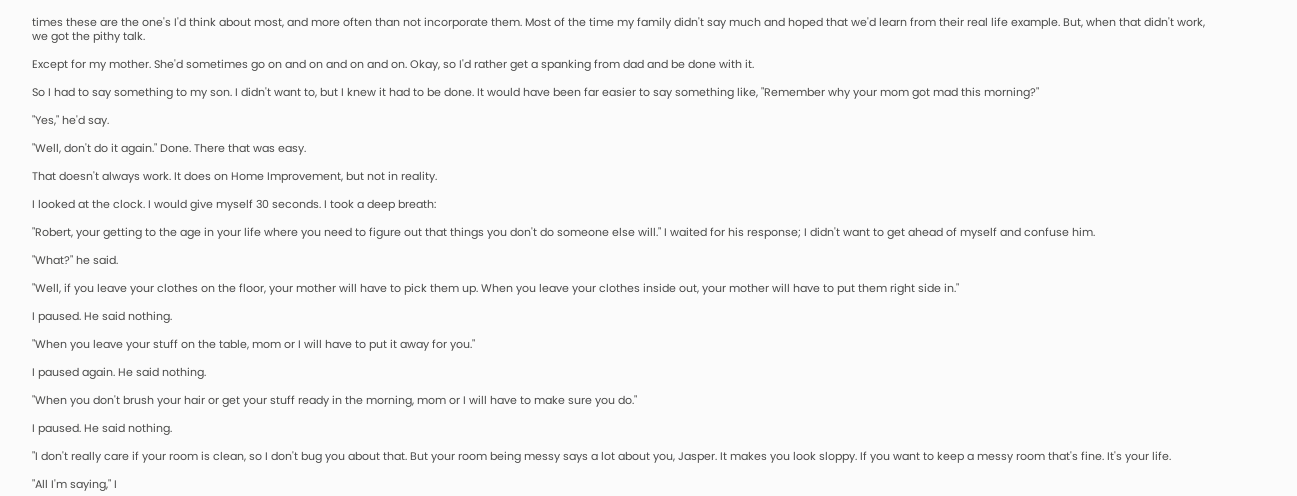times these are the one's I'd think about most, and more often than not incorporate them. Most of the time my family didn't say much and hoped that we'd learn from their real life example. But, when that didn't work, we got the pithy talk.

Except for my mother. She'd sometimes go on and on and on and on. Okay, so I'd rather get a spanking from dad and be done with it.

So I had to say something to my son. I didn't want to, but I knew it had to be done. It would have been far easier to say something like, "Remember why your mom got mad this morning?"

"Yes," he'd say.

"Well, don't do it again." Done. There that was easy.

That doesn't always work. It does on Home Improvement, but not in reality.

I looked at the clock. I would give myself 30 seconds. I took a deep breath:

"Robert, your getting to the age in your life where you need to figure out that things you don't do someone else will." I waited for his response; I didn't want to get ahead of myself and confuse him.

"What?" he said.

"Well, if you leave your clothes on the floor, your mother will have to pick them up. When you leave your clothes inside out, your mother will have to put them right side in."

I paused. He said nothing.

"When you leave your stuff on the table, mom or I will have to put it away for you."

I paused again. He said nothing.

"When you don't brush your hair or get your stuff ready in the morning, mom or I will have to make sure you do."

I paused. He said nothing.

"I don't really care if your room is clean, so I don't bug you about that. But your room being messy says a lot about you, Jasper. It makes you look sloppy. If you want to keep a messy room that's fine. It's your life.

"All I'm saying," I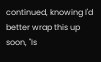continued, knowing I'd better wrap this up soon, "Is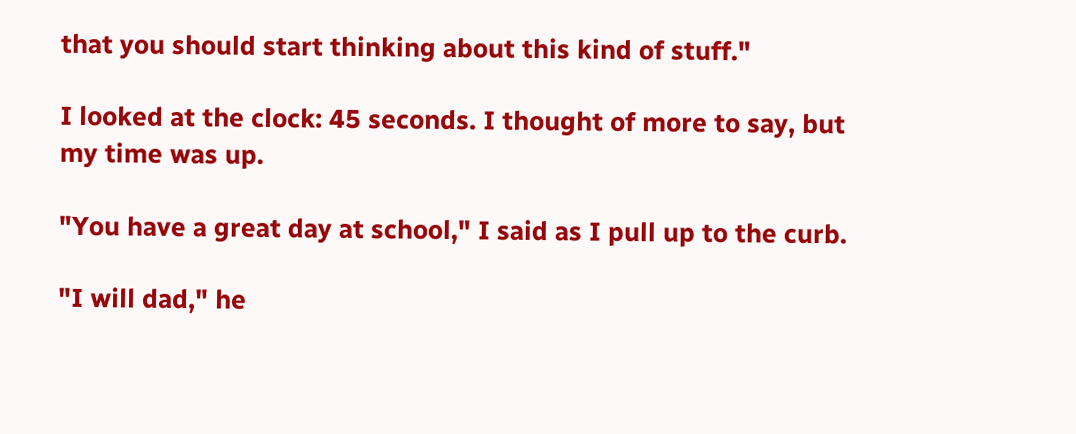that you should start thinking about this kind of stuff."

I looked at the clock: 45 seconds. I thought of more to say, but my time was up.

"You have a great day at school," I said as I pull up to the curb.

"I will dad," he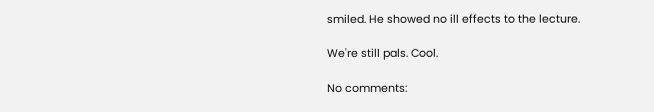smiled. He showed no ill effects to the lecture.

We're still pals. Cool.

No comments: